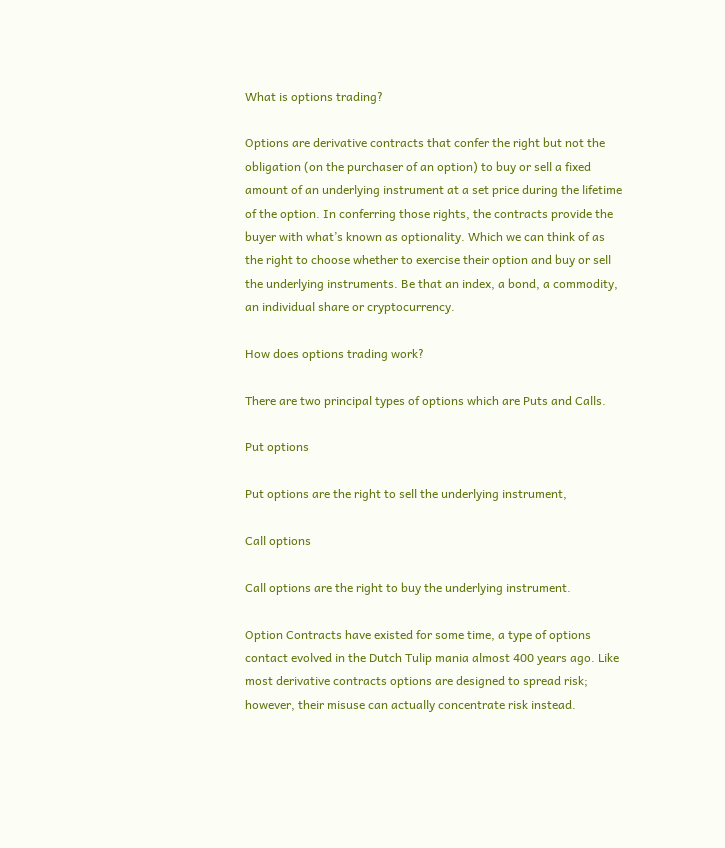What is options trading?

Options are derivative contracts that confer the right but not the obligation (on the purchaser of an option) to buy or sell a fixed amount of an underlying instrument at a set price during the lifetime of the option. In conferring those rights, the contracts provide the buyer with what’s known as optionality. Which we can think of as the right to choose whether to exercise their option and buy or sell the underlying instruments. Be that an index, a bond, a commodity, an individual share or cryptocurrency.

How does options trading work?

There are two principal types of options which are Puts and Calls.

Put options

Put options are the right to sell the underlying instrument,

Call options

Call options are the right to buy the underlying instrument.

Option Contracts have existed for some time, a type of options contact evolved in the Dutch Tulip mania almost 400 years ago. Like most derivative contracts options are designed to spread risk; however, their misuse can actually concentrate risk instead.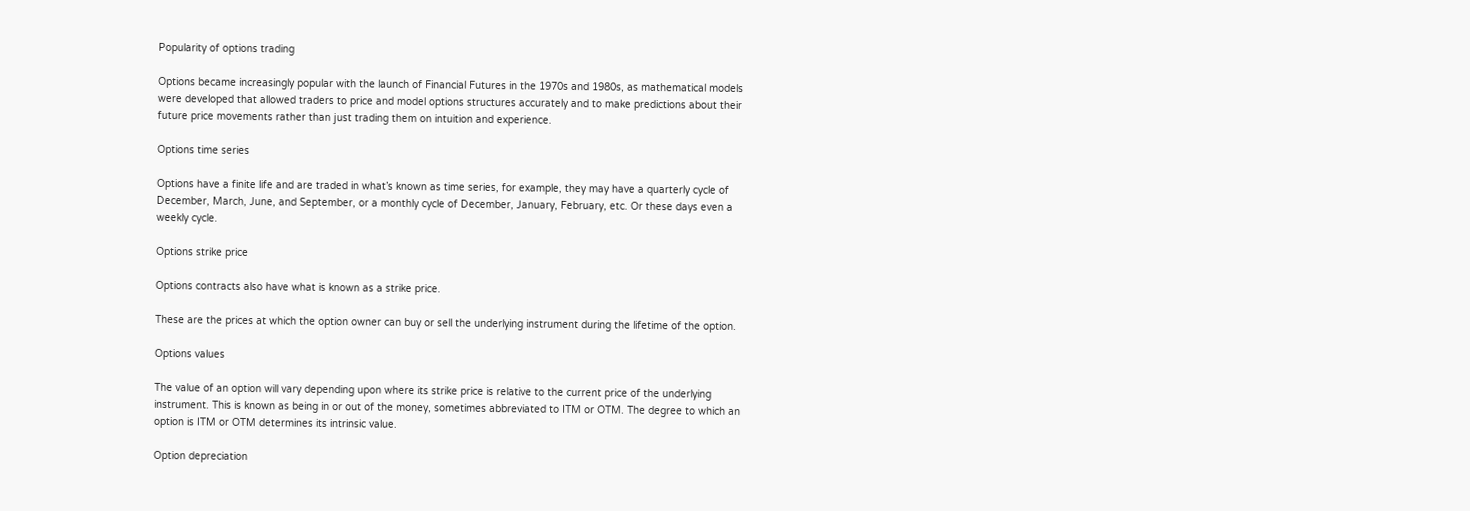Popularity of options trading

Options became increasingly popular with the launch of Financial Futures in the 1970s and 1980s, as mathematical models were developed that allowed traders to price and model options structures accurately and to make predictions about their future price movements rather than just trading them on intuition and experience.

Options time series

Options have a finite life and are traded in what’s known as time series, for example, they may have a quarterly cycle of December, March, June, and September, or a monthly cycle of December, January, February, etc. Or these days even a weekly cycle.

Options strike price

Options contracts also have what is known as a strike price.

These are the prices at which the option owner can buy or sell the underlying instrument during the lifetime of the option.

Options values

The value of an option will vary depending upon where its strike price is relative to the current price of the underlying instrument. This is known as being in or out of the money, sometimes abbreviated to ITM or OTM. The degree to which an option is ITM or OTM determines its intrinsic value.

Option depreciation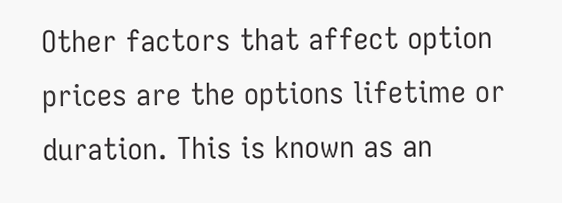Other factors that affect option prices are the options lifetime or duration. This is known as an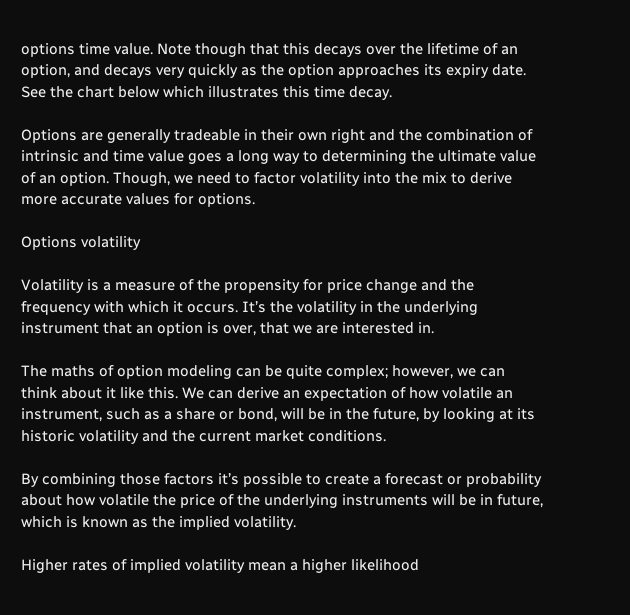options time value. Note though that this decays over the lifetime of an option, and decays very quickly as the option approaches its expiry date. See the chart below which illustrates this time decay.

Options are generally tradeable in their own right and the combination of intrinsic and time value goes a long way to determining the ultimate value of an option. Though, we need to factor volatility into the mix to derive more accurate values for options.

Options volatility

Volatility is a measure of the propensity for price change and the frequency with which it occurs. It’s the volatility in the underlying instrument that an option is over, that we are interested in.

The maths of option modeling can be quite complex; however, we can think about it like this. We can derive an expectation of how volatile an instrument, such as a share or bond, will be in the future, by looking at its historic volatility and the current market conditions.

By combining those factors it’s possible to create a forecast or probability about how volatile the price of the underlying instruments will be in future, which is known as the implied volatility.

Higher rates of implied volatility mean a higher likelihood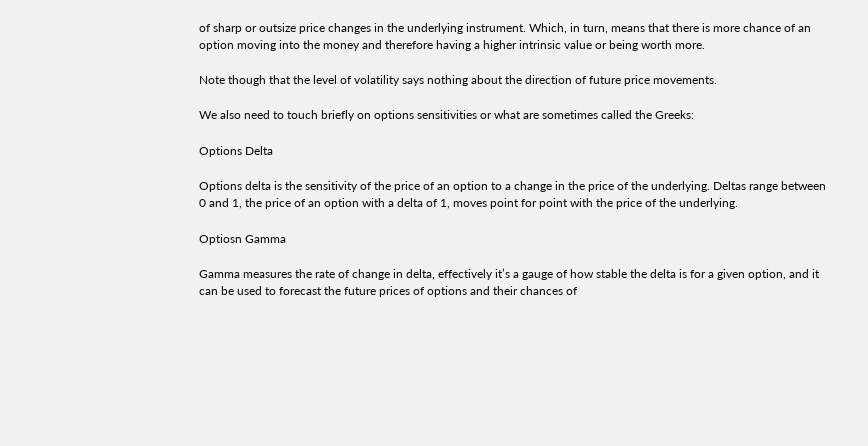of sharp or outsize price changes in the underlying instrument. Which, in turn, means that there is more chance of an option moving into the money and therefore having a higher intrinsic value or being worth more.

Note though that the level of volatility says nothing about the direction of future price movements.

We also need to touch briefly on options sensitivities or what are sometimes called the Greeks:

Options Delta

Options delta is the sensitivity of the price of an option to a change in the price of the underlying. Deltas range between 0 and 1, the price of an option with a delta of 1, moves point for point with the price of the underlying.

Optiosn Gamma

Gamma measures the rate of change in delta, effectively it’s a gauge of how stable the delta is for a given option, and it can be used to forecast the future prices of options and their chances of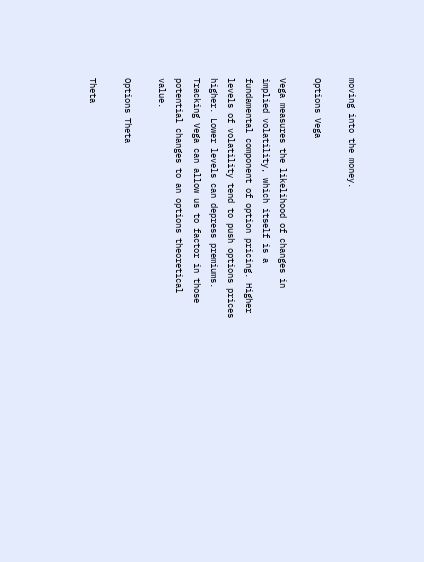moving into the money.

Options Vega

Vega measures the likelihood of changes in implied volatility, which itself is a fundamental component of option pricing. Higher levels of volatility tend to push options prices higher. Lower levels can depress premiums. Tracking Vega can allow us to factor in those potential changes to an options theoretical value.

Options Theta

Theta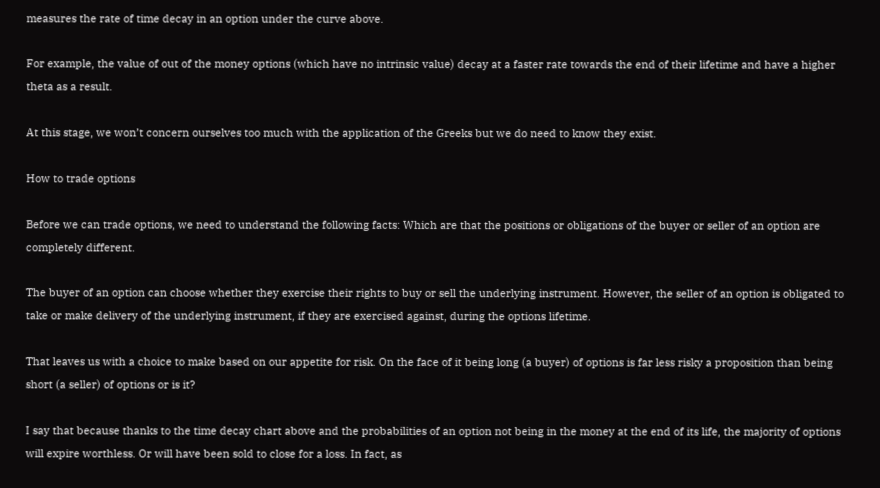measures the rate of time decay in an option under the curve above.

For example, the value of out of the money options (which have no intrinsic value) decay at a faster rate towards the end of their lifetime and have a higher theta as a result.

At this stage, we won’t concern ourselves too much with the application of the Greeks but we do need to know they exist.

How to trade options

Before we can trade options, we need to understand the following facts: Which are that the positions or obligations of the buyer or seller of an option are completely different.

The buyer of an option can choose whether they exercise their rights to buy or sell the underlying instrument. However, the seller of an option is obligated to take or make delivery of the underlying instrument, if they are exercised against, during the options lifetime.

That leaves us with a choice to make based on our appetite for risk. On the face of it being long (a buyer) of options is far less risky a proposition than being short (a seller) of options or is it?

I say that because thanks to the time decay chart above and the probabilities of an option not being in the money at the end of its life, the majority of options will expire worthless. Or will have been sold to close for a loss. In fact, as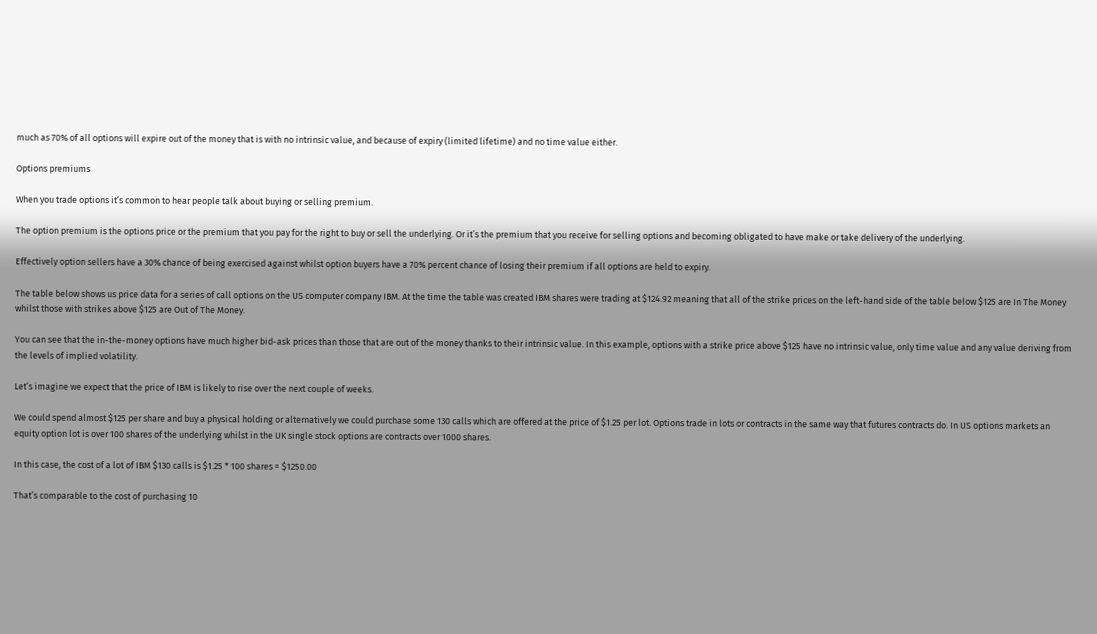much as 70% of all options will expire out of the money that is with no intrinsic value, and because of expiry (limited lifetime) and no time value either.

Options premiums

When you trade options it’s common to hear people talk about buying or selling premium.

The option premium is the options price or the premium that you pay for the right to buy or sell the underlying. Or it’s the premium that you receive for selling options and becoming obligated to have make or take delivery of the underlying.

Effectively option sellers have a 30% chance of being exercised against whilst option buyers have a 70% percent chance of losing their premium if all options are held to expiry.

The table below shows us price data for a series of call options on the US computer company IBM. At the time the table was created IBM shares were trading at $124.92 meaning that all of the strike prices on the left-hand side of the table below $125 are In The Money whilst those with strikes above $125 are Out of The Money.

You can see that the in-the-money options have much higher bid-ask prices than those that are out of the money thanks to their intrinsic value. In this example, options with a strike price above $125 have no intrinsic value, only time value and any value deriving from the levels of implied volatility.

Let’s imagine we expect that the price of IBM is likely to rise over the next couple of weeks.

We could spend almost $125 per share and buy a physical holding or alternatively we could purchase some 130 calls which are offered at the price of $1.25 per lot. Options trade in lots or contracts in the same way that futures contracts do. In US options markets an equity option lot is over 100 shares of the underlying whilst in the UK single stock options are contracts over 1000 shares.

In this case, the cost of a lot of IBM $130 calls is $1.25 * 100 shares = $1250.00

That’s comparable to the cost of purchasing 10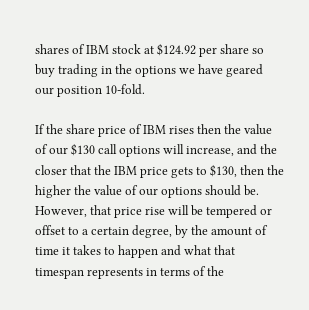shares of IBM stock at $124.92 per share so buy trading in the options we have geared our position 10-fold.

If the share price of IBM rises then the value of our $130 call options will increase, and the closer that the IBM price gets to $130, then the higher the value of our options should be. However, that price rise will be tempered or offset to a certain degree, by the amount of time it takes to happen and what that timespan represents in terms of the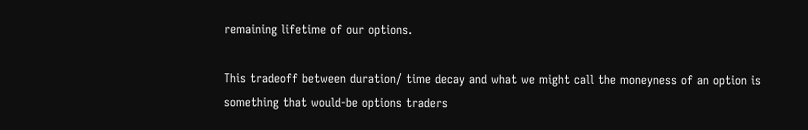remaining lifetime of our options.

This tradeoff between duration/ time decay and what we might call the moneyness of an option is something that would-be options traders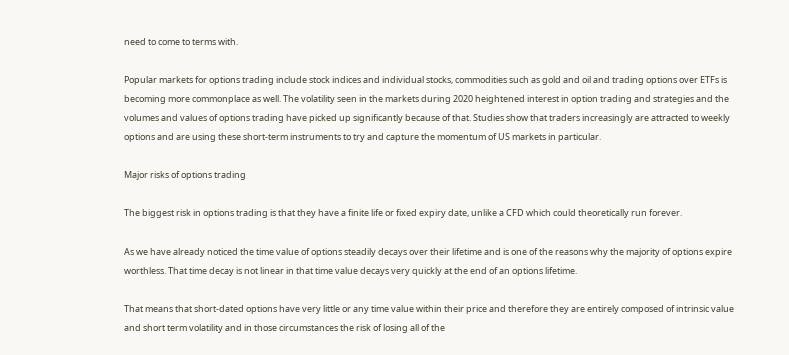need to come to terms with.

Popular markets for options trading include stock indices and individual stocks, commodities such as gold and oil and trading options over ETFs is becoming more commonplace as well. The volatility seen in the markets during 2020 heightened interest in option trading and strategies and the volumes and values of options trading have picked up significantly because of that. Studies show that traders increasingly are attracted to weekly options and are using these short-term instruments to try and capture the momentum of US markets in particular.

Major risks of options trading

The biggest risk in options trading is that they have a finite life or fixed expiry date, unlike a CFD which could theoretically run forever.

As we have already noticed the time value of options steadily decays over their lifetime and is one of the reasons why the majority of options expire worthless. That time decay is not linear in that time value decays very quickly at the end of an options lifetime.

That means that short-dated options have very little or any time value within their price and therefore they are entirely composed of intrinsic value and short term volatility and in those circumstances the risk of losing all of the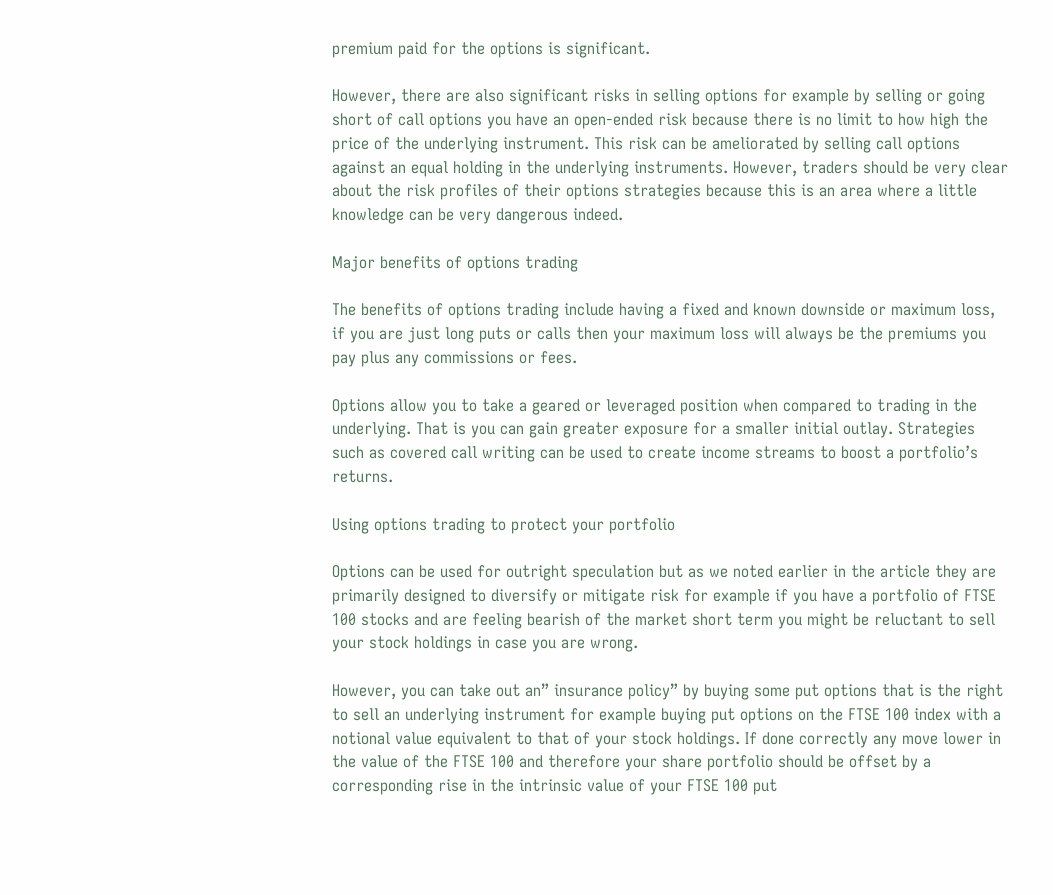premium paid for the options is significant.

However, there are also significant risks in selling options for example by selling or going short of call options you have an open-ended risk because there is no limit to how high the price of the underlying instrument. This risk can be ameliorated by selling call options against an equal holding in the underlying instruments. However, traders should be very clear about the risk profiles of their options strategies because this is an area where a little knowledge can be very dangerous indeed.

Major benefits of options trading

The benefits of options trading include having a fixed and known downside or maximum loss, if you are just long puts or calls then your maximum loss will always be the premiums you pay plus any commissions or fees.

Options allow you to take a geared or leveraged position when compared to trading in the underlying. That is you can gain greater exposure for a smaller initial outlay. Strategies such as covered call writing can be used to create income streams to boost a portfolio’s returns.

Using options trading to protect your portfolio

Options can be used for outright speculation but as we noted earlier in the article they are primarily designed to diversify or mitigate risk for example if you have a portfolio of FTSE 100 stocks and are feeling bearish of the market short term you might be reluctant to sell your stock holdings in case you are wrong.

However, you can take out an” insurance policy” by buying some put options that is the right to sell an underlying instrument for example buying put options on the FTSE 100 index with a notional value equivalent to that of your stock holdings. If done correctly any move lower in the value of the FTSE 100 and therefore your share portfolio should be offset by a corresponding rise in the intrinsic value of your FTSE 100 put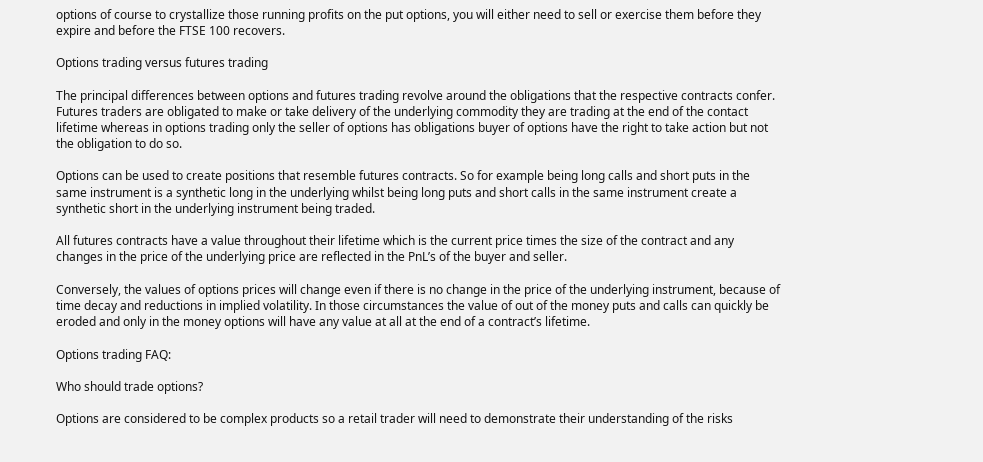options of course to crystallize those running profits on the put options, you will either need to sell or exercise them before they expire and before the FTSE 100 recovers.

Options trading versus futures trading

The principal differences between options and futures trading revolve around the obligations that the respective contracts confer. Futures traders are obligated to make or take delivery of the underlying commodity they are trading at the end of the contact lifetime whereas in options trading only the seller of options has obligations buyer of options have the right to take action but not the obligation to do so.

Options can be used to create positions that resemble futures contracts. So for example being long calls and short puts in the same instrument is a synthetic long in the underlying whilst being long puts and short calls in the same instrument create a synthetic short in the underlying instrument being traded.

All futures contracts have a value throughout their lifetime which is the current price times the size of the contract and any changes in the price of the underlying price are reflected in the PnL’s of the buyer and seller.

Conversely, the values of options prices will change even if there is no change in the price of the underlying instrument, because of time decay and reductions in implied volatility. In those circumstances the value of out of the money puts and calls can quickly be eroded and only in the money options will have any value at all at the end of a contract’s lifetime.

Options trading FAQ:

Who should trade options?

Options are considered to be complex products so a retail trader will need to demonstrate their understanding of the risks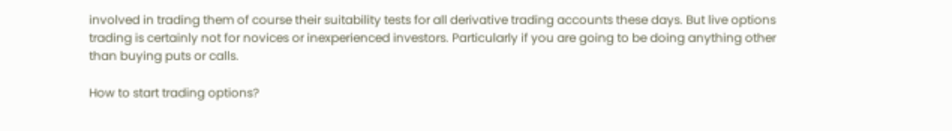involved in trading them of course their suitability tests for all derivative trading accounts these days. But live options trading is certainly not for novices or inexperienced investors. Particularly if you are going to be doing anything other than buying puts or calls.

How to start trading options?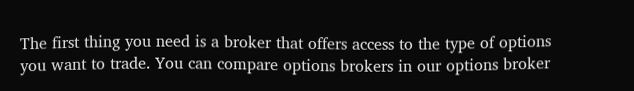The first thing you need is a broker that offers access to the type of options you want to trade. You can compare options brokers in our options broker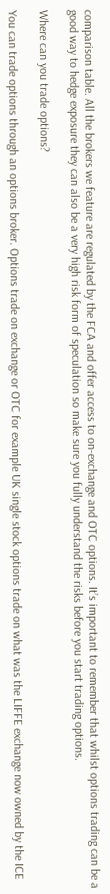comparison table. All the brokers we feature are regulated by the FCA and offer access to on-exchange and OTC options. It’s important to remember that whilst options trading can be a good way to hedge exposure they can also be a very high risk form of speculation so make sure you fully understand the risks before you start trading options.

Where can you trade options?

You can trade options through an options broker. Options trade on exchange or OTC for example UK single stock options trade on what was the LIFFE exchange now owned by the ICE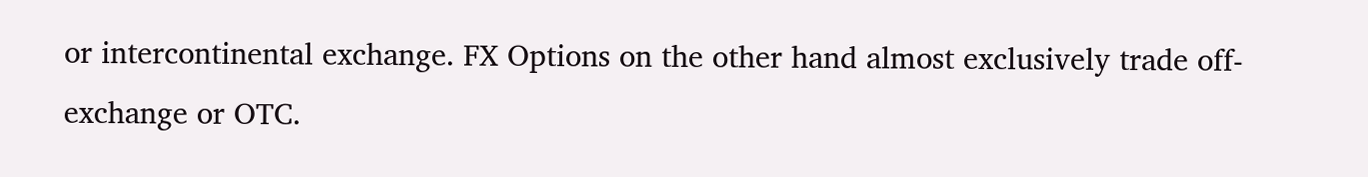or intercontinental exchange. FX Options on the other hand almost exclusively trade off-exchange or OTC.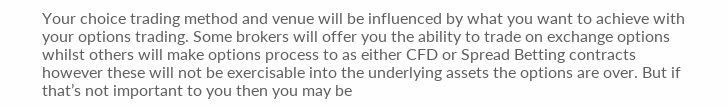Your choice trading method and venue will be influenced by what you want to achieve with your options trading. Some brokers will offer you the ability to trade on exchange options whilst others will make options process to as either CFD or Spread Betting contracts however these will not be exercisable into the underlying assets the options are over. But if that’s not important to you then you may be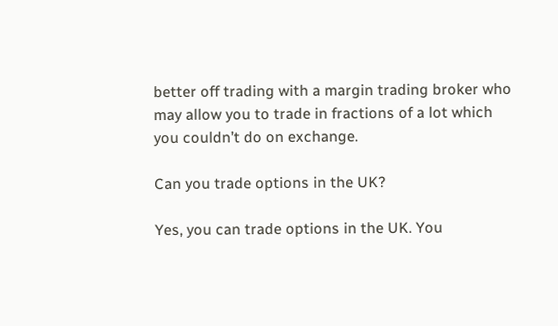better off trading with a margin trading broker who may allow you to trade in fractions of a lot which you couldn’t do on exchange.

Can you trade options in the UK?

Yes, you can trade options in the UK. You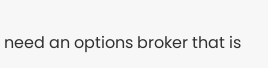need an options broker that is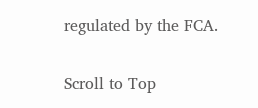regulated by the FCA.

Scroll to Top